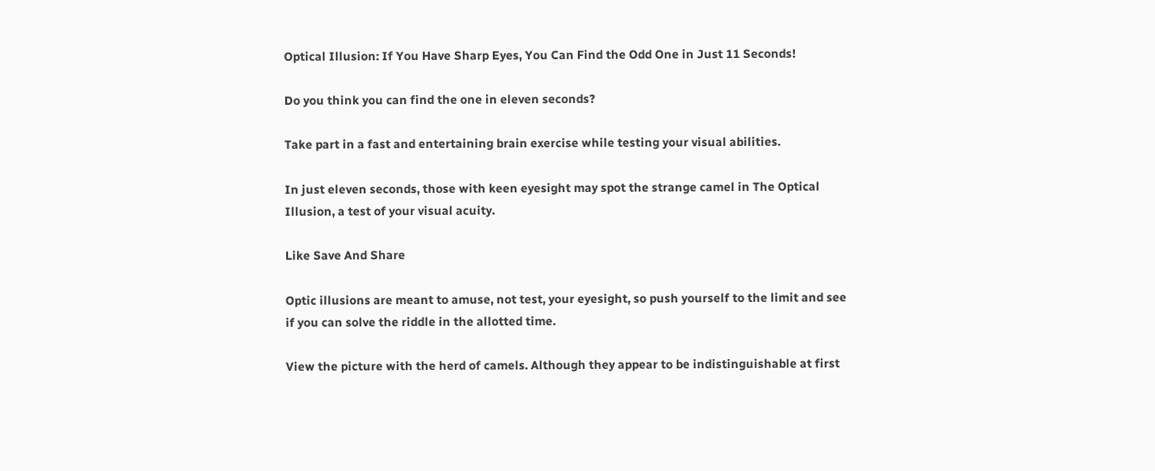Optical Illusion: If You Have Sharp Eyes, You Can Find the Odd One in Just 11 Seconds!

Do you think you can find the one in eleven seconds?

Take part in a fast and entertaining brain exercise while testing your visual abilities.

In just eleven seconds, those with keen eyesight may spot the strange camel in The Optical Illusion, a test of your visual acuity.

Like Save And Share

Optic illusions are meant to amuse, not test, your eyesight, so push yourself to the limit and see if you can solve the riddle in the allotted time.

View the picture with the herd of camels. Although they appear to be indistinguishable at first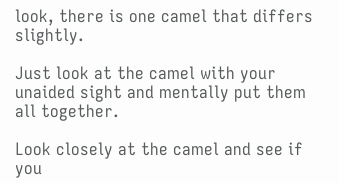look, there is one camel that differs slightly.

Just look at the camel with your unaided sight and mentally put them all together.

Look closely at the camel and see if you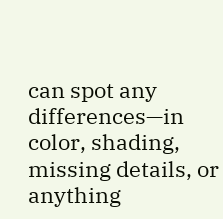can spot any differences—in color, shading, missing details, or anything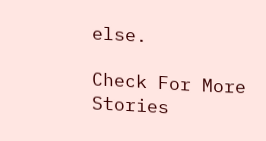else.

Check For More Stories